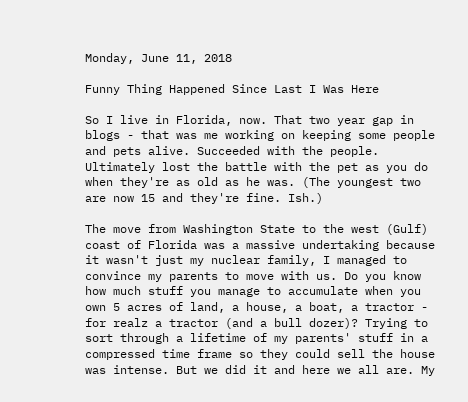Monday, June 11, 2018

Funny Thing Happened Since Last I Was Here

So I live in Florida, now. That two year gap in blogs - that was me working on keeping some people and pets alive. Succeeded with the people. Ultimately lost the battle with the pet as you do when they're as old as he was. (The youngest two are now 15 and they're fine. Ish.)

The move from Washington State to the west (Gulf) coast of Florida was a massive undertaking because it wasn't just my nuclear family, I managed to convince my parents to move with us. Do you know how much stuff you manage to accumulate when you own 5 acres of land, a house, a boat, a tractor - for realz a tractor (and a bull dozer)? Trying to sort through a lifetime of my parents' stuff in a compressed time frame so they could sell the house was intense. But we did it and here we all are. My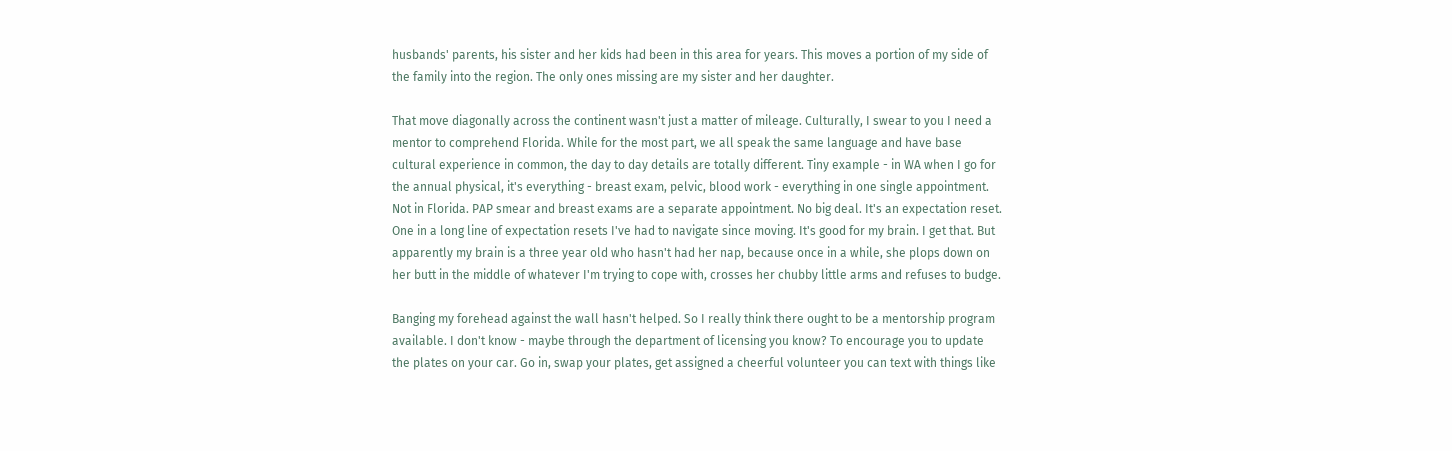husbands' parents, his sister and her kids had been in this area for years. This moves a portion of my side of the family into the region. The only ones missing are my sister and her daughter.

That move diagonally across the continent wasn't just a matter of mileage. Culturally, I swear to you I need a mentor to comprehend Florida. While for the most part, we all speak the same language and have base cultural experience in common, the day to day details are totally different. Tiny example - in WA when I go for the annual physical, it's everything - breast exam, pelvic, blood work - everything in one single appointment. Not in Florida. PAP smear and breast exams are a separate appointment. No big deal. It's an expectation reset. One in a long line of expectation resets I've had to navigate since moving. It's good for my brain. I get that. But apparently my brain is a three year old who hasn't had her nap, because once in a while, she plops down on her butt in the middle of whatever I'm trying to cope with, crosses her chubby little arms and refuses to budge.

Banging my forehead against the wall hasn't helped. So I really think there ought to be a mentorship program available. I don't know - maybe through the department of licensing you know? To encourage you to update the plates on your car. Go in, swap your plates, get assigned a cheerful volunteer you can text with things like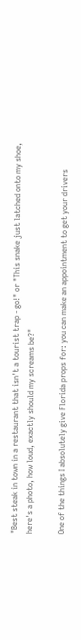"Best steak in town in a restaurant that isn't a tourist trap - go!" or "This snake just latched onto my shoe, here's a photo, how loud, exactly should my screams be?"

One of the things I absolutely give Florida props for: you can make an appointment to get your drivers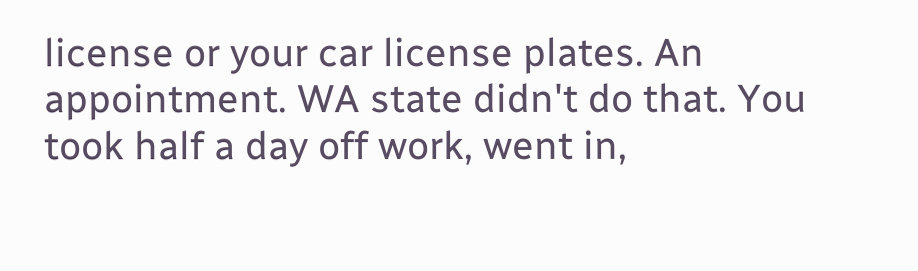license or your car license plates. An appointment. WA state didn't do that. You took half a day off work, went in,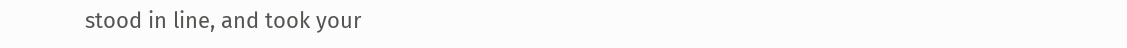stood in line, and took your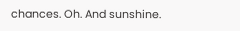chances. Oh. And sunshine.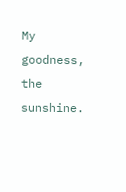My goodness, the sunshine.